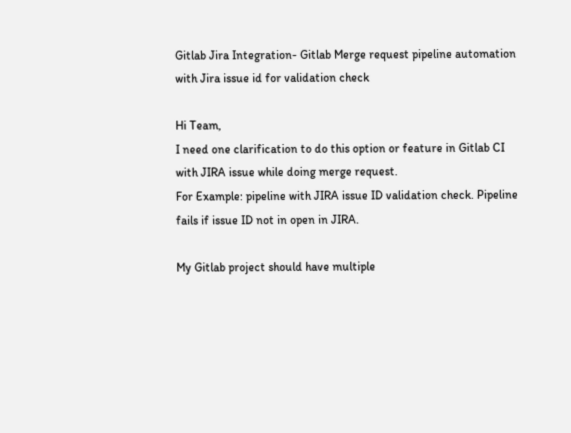Gitlab Jira Integration- Gitlab Merge request pipeline automation with Jira issue id for validation check

Hi Team,
I need one clarification to do this option or feature in Gitlab CI with JIRA issue while doing merge request.
For Example: pipeline with JIRA issue ID validation check. Pipeline fails if issue ID not in open in JIRA.

My Gitlab project should have multiple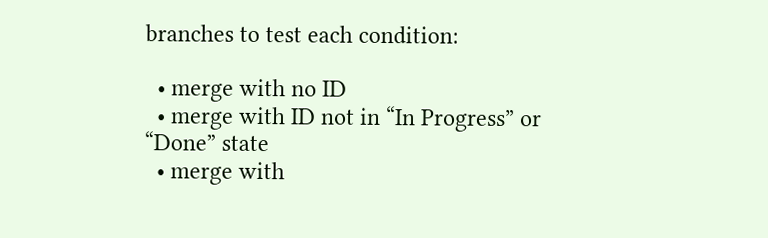branches to test each condition:

  • merge with no ID
  • merge with ID not in “In Progress” or “Done” state
  • merge with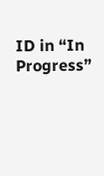ID in “In Progress”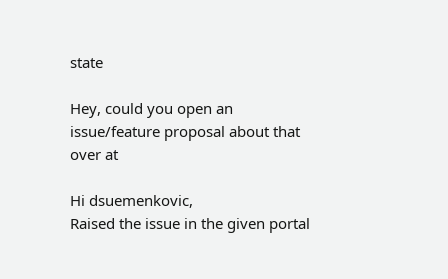state

Hey, could you open an issue/feature proposal about that over at

Hi dsuemenkovic,
Raised the issue in the given portal